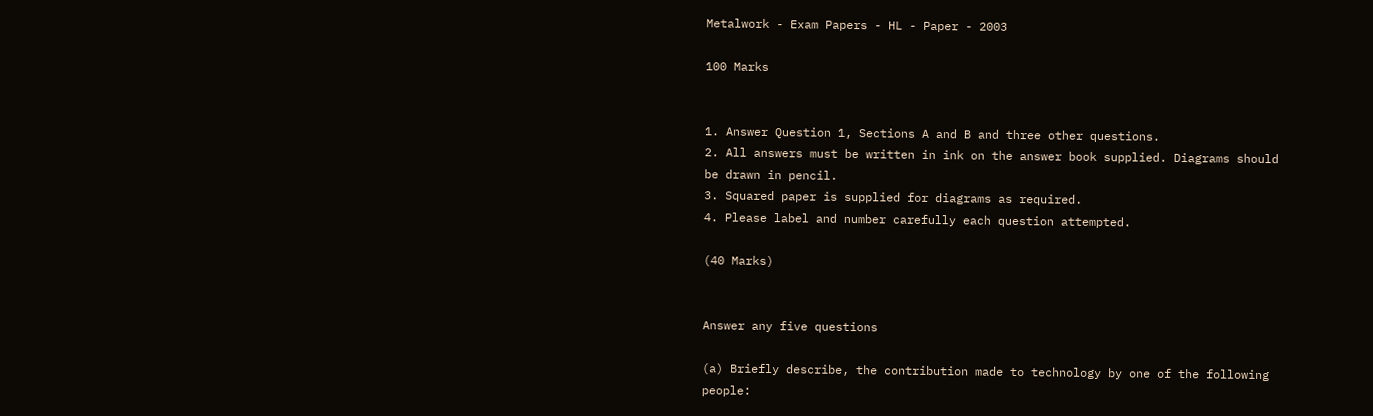Metalwork - Exam Papers - HL - Paper - 2003

100 Marks


1. Answer Question 1, Sections A and B and three other questions.
2. All answers must be written in ink on the answer book supplied. Diagrams should be drawn in pencil.
3. Squared paper is supplied for diagrams as required.
4. Please label and number carefully each question attempted.

(40 Marks)


Answer any five questions

(a) Briefly describe, the contribution made to technology by one of the following people: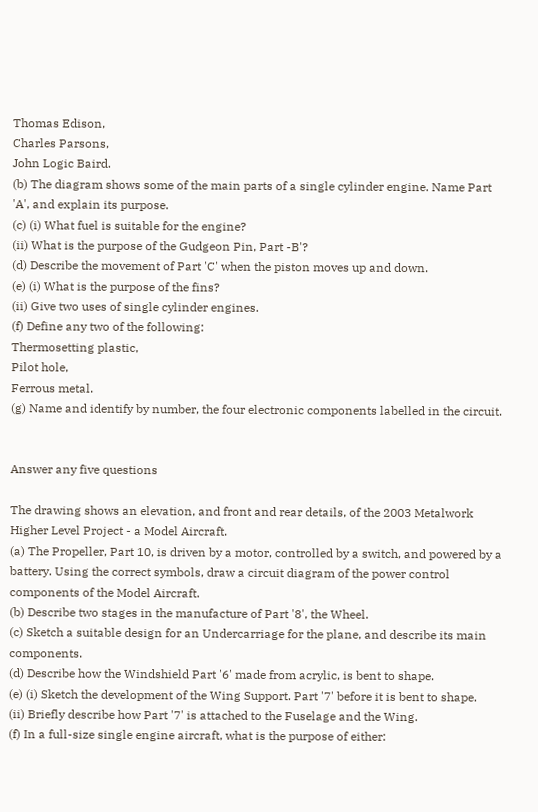Thomas Edison,
Charles Parsons,
John Logic Baird.
(b) The diagram shows some of the main parts of a single cylinder engine. Name Part 'A', and explain its purpose.
(c) (i) What fuel is suitable for the engine?
(ii) What is the purpose of the Gudgeon Pin, Part -B'?
(d) Describe the movement of Part 'C' when the piston moves up and down.
(e) (i) What is the purpose of the fins?
(ii) Give two uses of single cylinder engines.
(f) Define any two of the following:
Thermosetting plastic,
Pilot hole,
Ferrous metal.
(g) Name and identify by number, the four electronic components labelled in the circuit.


Answer any five questions

The drawing shows an elevation, and front and rear details, of the 2003 Metalwork Higher Level Project - a Model Aircraft.
(a) The Propeller, Part 10, is driven by a motor, controlled by a switch, and powered by a battery. Using the correct symbols, draw a circuit diagram of the power control components of the Model Aircraft.
(b) Describe two stages in the manufacture of Part '8', the Wheel.
(c) Sketch a suitable design for an Undercarriage for the plane, and describe its main components.
(d) Describe how the Windshield Part '6' made from acrylic, is bent to shape.
(e) (i) Sketch the development of the Wing Support. Part '7' before it is bent to shape.
(ii) Briefly describe how Part '7' is attached to the Fuselage and the Wing.
(f) In a full-size single engine aircraft, what is the purpose of either: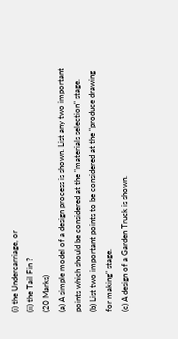(i) the Undercarriage, or
(ii) the Tail Fin ?
(20 Marks)
(a) A simple model of a design process is shown. List any two important points which should be considered at the "materials selection" stage.
(b) List two important points to be considered at the "produce drawing for making" stage.
(c) A design of a Garden Truck is shown.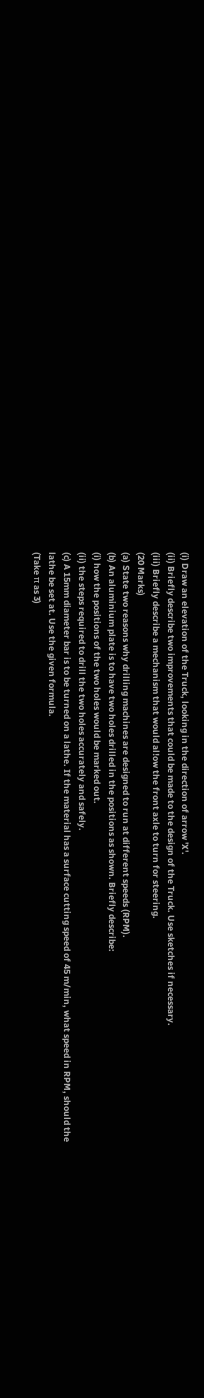(i) Draw an elevation of the Truck, looking in the direction of arrow 'X'.
(ii) Briefly describe two improvements that could be made to the design of the Truck. Use sketches if necessary.
(iii) Briefly describe a mechanism that would al!ow the front axle to turn for steering.
(20 Marks)
(a) State two reasons why drilling machines are designed to run at different speeds (RPM).
(b) An aluminium plate is to have two holes drilled in the positions as shown. Briefly describe:
(i) how the positions of the two holes would be marked out.
(ii) the steps required to drill the two holes accurately and safely.
(c) A 15mm diameter bar is to be turned on a lathe. If the material has a surface cutting speed of 45 m/min, what speed in RPM, should the lathe be set at. Use the given formula.
(Take π as 3)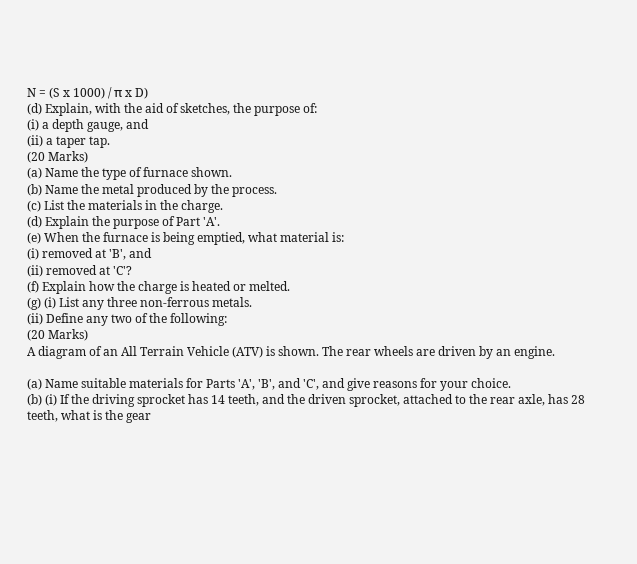N = (S x 1000) / π x D)
(d) Explain, with the aid of sketches, the purpose of:
(i) a depth gauge, and
(ii) a taper tap.
(20 Marks)
(a) Name the type of furnace shown.
(b) Name the metal produced by the process.
(c) List the materials in the charge.
(d) Explain the purpose of Part 'A'.
(e) When the furnace is being emptied, what material is:
(i) removed at 'B', and
(ii) removed at 'C'?
(f) Explain how the charge is heated or melted.
(g) (i) List any three non-ferrous metals.
(ii) Define any two of the following:
(20 Marks)
A diagram of an All Terrain Vehicle (ATV) is shown. The rear wheels are driven by an engine.

(a) Name suitable materials for Parts 'A', 'B', and 'C', and give reasons for your choice.
(b) (i) If the driving sprocket has 14 teeth, and the driven sprocket, attached to the rear axle, has 28 teeth, what is the gear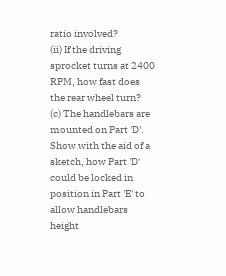ratio involved?
(ii) If the driving sprocket turns at 2400 RPM, how fast does the rear wheel turn?
(c) The handlebars are mounted on Part 'D'. Show with the aid of a sketch, how Part 'D' could be locked in position in Part 'E' to allow handlebars height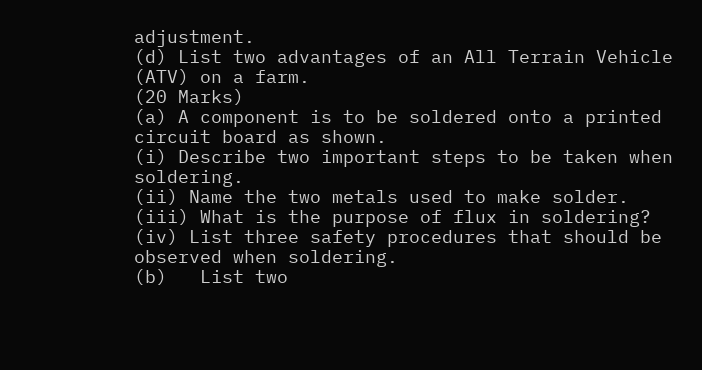adjustment.
(d) List two advantages of an All Terrain Vehicle (ATV) on a farm.
(20 Marks)
(a) A component is to be soldered onto a printed circuit board as shown.
(i) Describe two important steps to be taken when soldering.
(ii) Name the two metals used to make solder.
(iii) What is the purpose of flux in soldering?
(iv) List three safety procedures that should be observed when soldering.
(b)   List two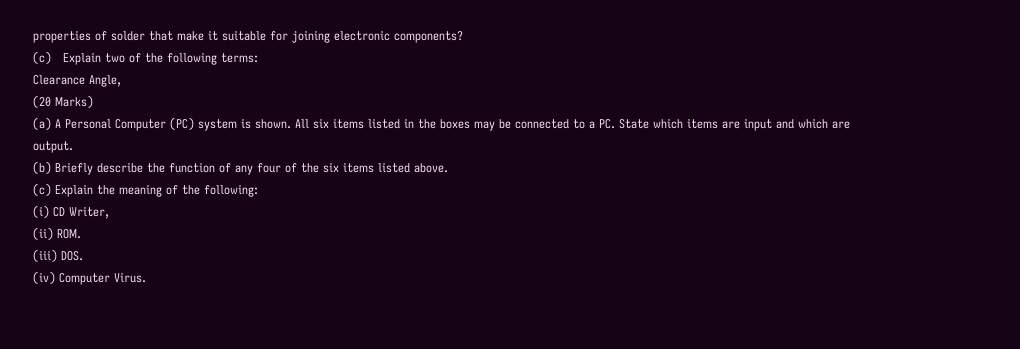properties of solder that make it suitable for joining electronic components?
(c)   Explain two of the following terms:
Clearance Angle,
(20 Marks)
(a) A Personal Computer (PC) system is shown. All six items listed in the boxes may be connected to a PC. State which items are input and which are output.
(b) Briefly describe the function of any four of the six items listed above.
(c) Explain the meaning of the following:
(i) CD Writer,
(ii) ROM.
(iii) DOS.
(iv) Computer Virus.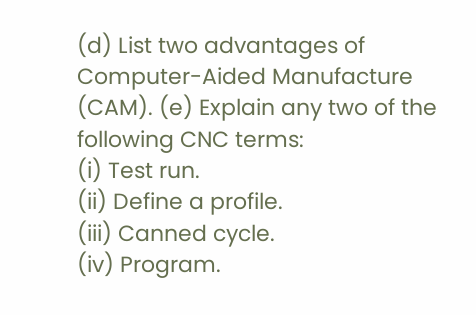(d) List two advantages of Computer-Aided Manufacture (CAM). (e) Explain any two of the following CNC terms:
(i) Test run.
(ii) Define a profile.
(iii) Canned cycle.
(iv) Program.